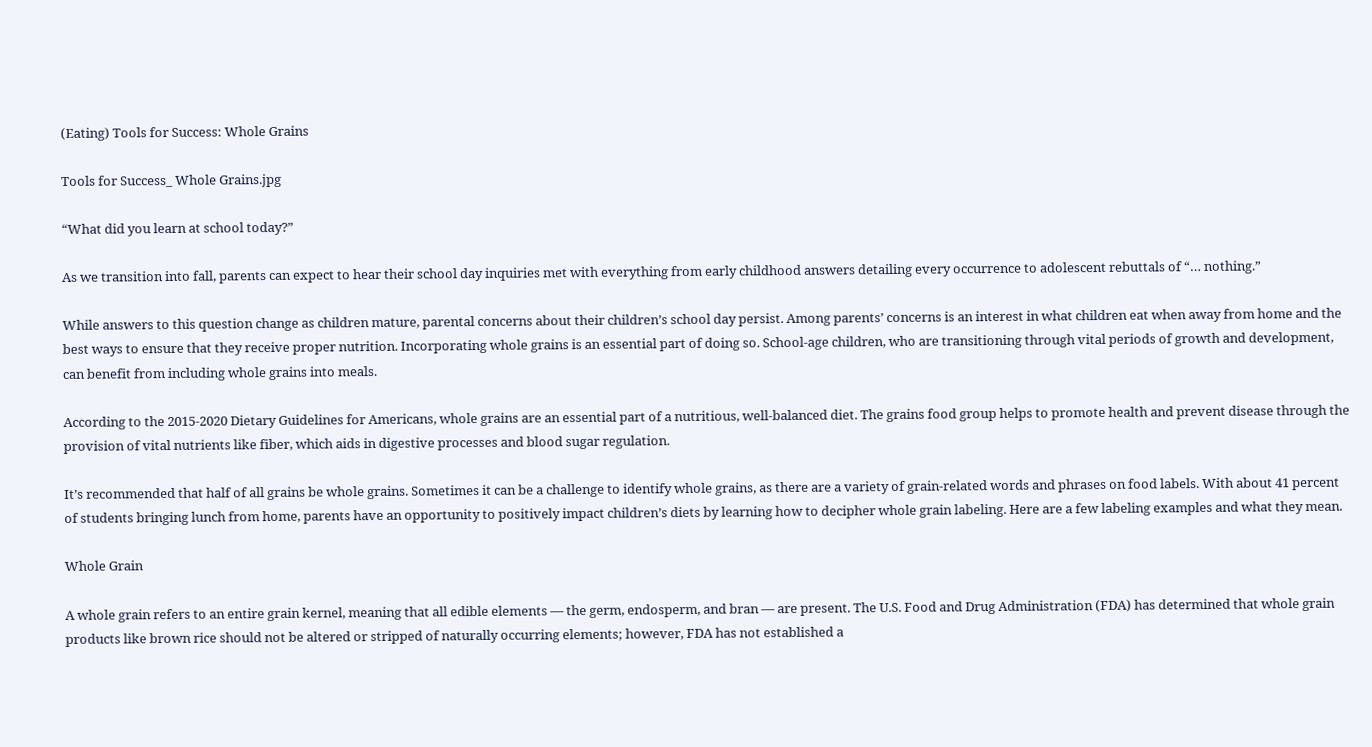(Eating) Tools for Success: Whole Grains

Tools for Success_ Whole Grains.jpg

“What did you learn at school today?”

As we transition into fall, parents can expect to hear their school day inquiries met with everything from early childhood answers detailing every occurrence to adolescent rebuttals of “… nothing.”

While answers to this question change as children mature, parental concerns about their children’s school day persist. Among parents’ concerns is an interest in what children eat when away from home and the best ways to ensure that they receive proper nutrition. Incorporating whole grains is an essential part of doing so. School-age children, who are transitioning through vital periods of growth and development, can benefit from including whole grains into meals.

According to the 2015-2020 Dietary Guidelines for Americans, whole grains are an essential part of a nutritious, well-balanced diet. The grains food group helps to promote health and prevent disease through the provision of vital nutrients like fiber, which aids in digestive processes and blood sugar regulation.

It’s recommended that half of all grains be whole grains. Sometimes it can be a challenge to identify whole grains, as there are a variety of grain-related words and phrases on food labels. With about 41 percent of students bringing lunch from home, parents have an opportunity to positively impact children’s diets by learning how to decipher whole grain labeling. Here are a few labeling examples and what they mean.

Whole Grain

A whole grain refers to an entire grain kernel, meaning that all edible elements — the germ, endosperm, and bran — are present. The U.S. Food and Drug Administration (FDA) has determined that whole grain products like brown rice should not be altered or stripped of naturally occurring elements; however, FDA has not established a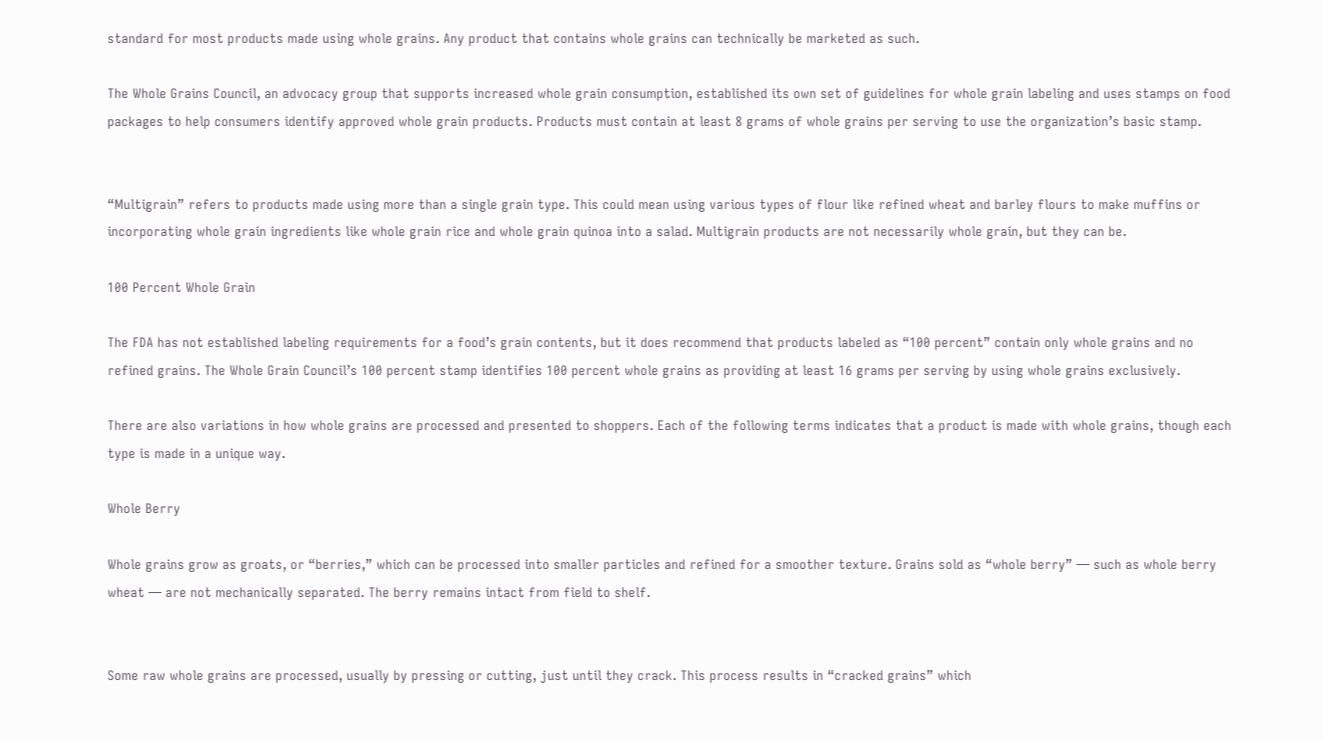standard for most products made using whole grains. Any product that contains whole grains can technically be marketed as such.

The Whole Grains Council, an advocacy group that supports increased whole grain consumption, established its own set of guidelines for whole grain labeling and uses stamps on food packages to help consumers identify approved whole grain products. Products must contain at least 8 grams of whole grains per serving to use the organization’s basic stamp.


“Multigrain” refers to products made using more than a single grain type. This could mean using various types of flour like refined wheat and barley flours to make muffins or incorporating whole grain ingredients like whole grain rice and whole grain quinoa into a salad. Multigrain products are not necessarily whole grain, but they can be.

100 Percent Whole Grain

The FDA has not established labeling requirements for a food’s grain contents, but it does recommend that products labeled as “100 percent” contain only whole grains and no refined grains. The Whole Grain Council’s 100 percent stamp identifies 100 percent whole grains as providing at least 16 grams per serving by using whole grains exclusively.

There are also variations in how whole grains are processed and presented to shoppers. Each of the following terms indicates that a product is made with whole grains, though each type is made in a unique way.

Whole Berry

Whole grains grow as groats, or “berries,” which can be processed into smaller particles and refined for a smoother texture. Grains sold as “whole berry” — such as whole berry wheat — are not mechanically separated. The berry remains intact from field to shelf.


Some raw whole grains are processed, usually by pressing or cutting, just until they crack. This process results in “cracked grains” which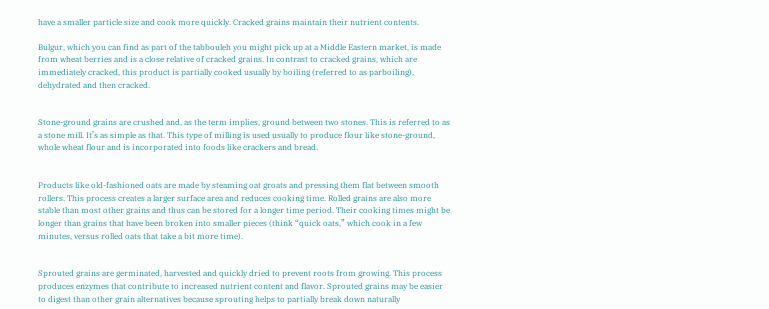have a smaller particle size and cook more quickly. Cracked grains maintain their nutrient contents.

Bulgur, which you can find as part of the tabbouleh you might pick up at a Middle Eastern market, is made from wheat berries and is a close relative of cracked grains. In contrast to cracked grains, which are immediately cracked, this product is partially cooked usually by boiling (referred to as parboiling), dehydrated and then cracked.


Stone-ground grains are crushed and, as the term implies, ground between two stones. This is referred to as a stone mill. It’s as simple as that. This type of milling is used usually to produce flour like stone-ground, whole wheat flour and is incorporated into foods like crackers and bread.


Products like old-fashioned oats are made by steaming oat groats and pressing them flat between smooth rollers. This process creates a larger surface area and reduces cooking time. Rolled grains are also more stable than most other grains and thus can be stored for a longer time period. Their cooking times might be longer than grains that have been broken into smaller pieces (think “quick oats,” which cook in a few minutes, versus rolled oats that take a bit more time).


Sprouted grains are germinated, harvested and quickly dried to prevent roots from growing. This process produces enzymes that contribute to increased nutrient content and flavor. Sprouted grains may be easier to digest than other grain alternatives because sprouting helps to partially break down naturally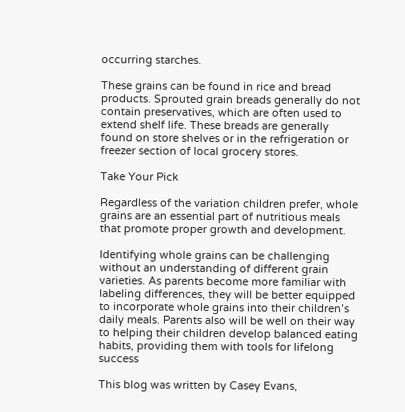occurring starches.

These grains can be found in rice and bread products. Sprouted grain breads generally do not contain preservatives, which are often used to extend shelf life. These breads are generally found on store shelves or in the refrigeration or freezer section of local grocery stores.

Take Your Pick

Regardless of the variation children prefer, whole grains are an essential part of nutritious meals that promote proper growth and development.

Identifying whole grains can be challenging without an understanding of different grain varieties. As parents become more familiar with labeling differences, they will be better equipped to incorporate whole grains into their children’s daily meals. Parents also will be well on their way to helping their children develop balanced eating habits, providing them with tools for lifelong success

This blog was written by Casey Evans,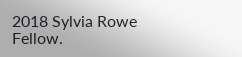2018 Sylvia Rowe Fellow.